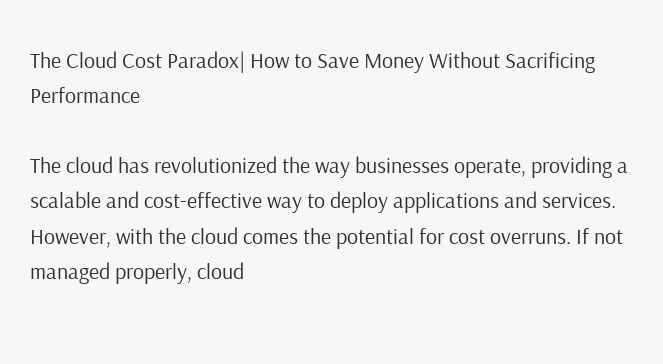The Cloud Cost Paradox| How to Save Money Without Sacrificing Performance

The cloud has revolutionized the way businesses operate, providing a scalable and cost-effective way to deploy applications and services. However, with the cloud comes the potential for cost overruns. If not managed properly, cloud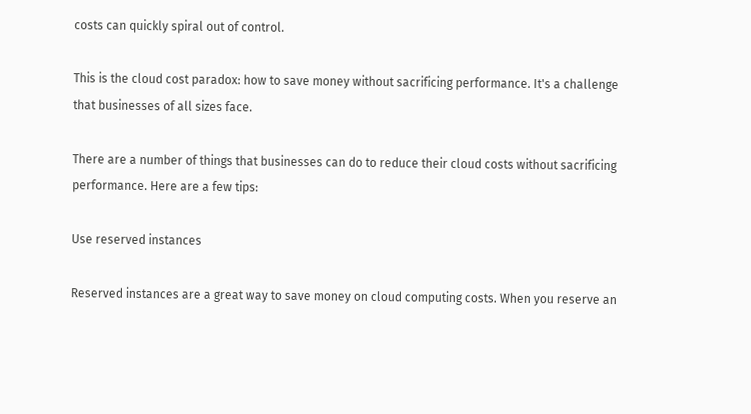costs can quickly spiral out of control.

This is the cloud cost paradox: how to save money without sacrificing performance. It's a challenge that businesses of all sizes face.

There are a number of things that businesses can do to reduce their cloud costs without sacrificing performance. Here are a few tips:

Use reserved instances

Reserved instances are a great way to save money on cloud computing costs. When you reserve an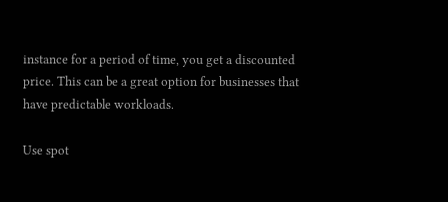instance for a period of time, you get a discounted price. This can be a great option for businesses that have predictable workloads.

Use spot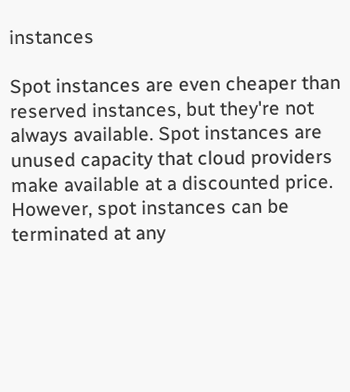instances

Spot instances are even cheaper than reserved instances, but they're not always available. Spot instances are unused capacity that cloud providers make available at a discounted price. However, spot instances can be terminated at any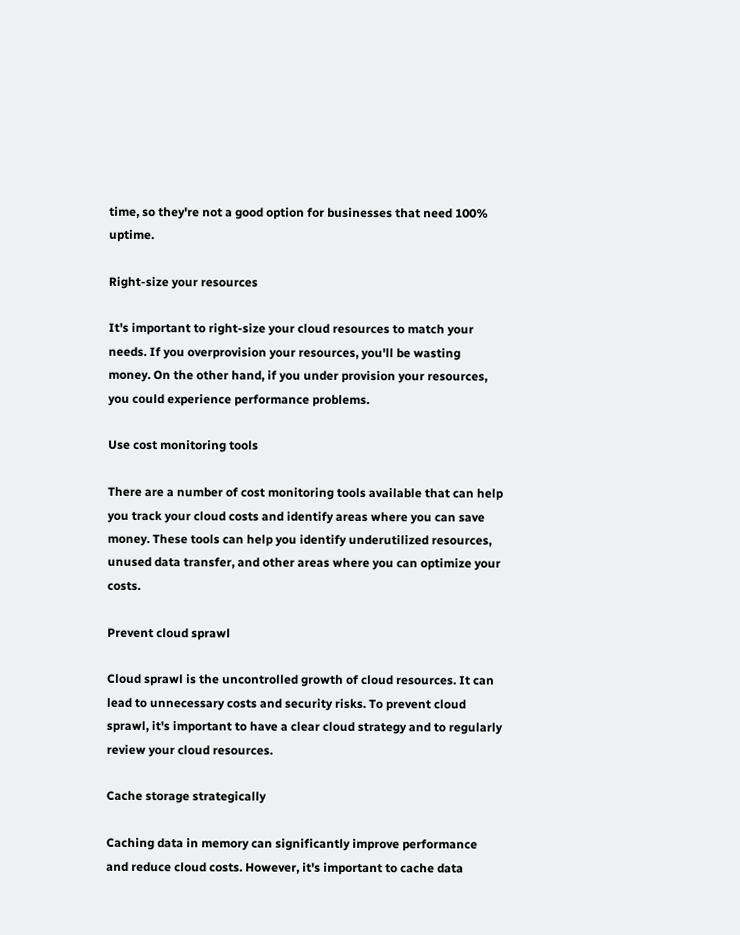time, so they're not a good option for businesses that need 100% uptime.

Right-size your resources

It's important to right-size your cloud resources to match your needs. If you overprovision your resources, you'll be wasting money. On the other hand, if you under provision your resources, you could experience performance problems.

Use cost monitoring tools

There are a number of cost monitoring tools available that can help you track your cloud costs and identify areas where you can save money. These tools can help you identify underutilized resources, unused data transfer, and other areas where you can optimize your costs.

Prevent cloud sprawl

Cloud sprawl is the uncontrolled growth of cloud resources. It can lead to unnecessary costs and security risks. To prevent cloud sprawl, it's important to have a clear cloud strategy and to regularly review your cloud resources.

Cache storage strategically

Caching data in memory can significantly improve performance and reduce cloud costs. However, it's important to cache data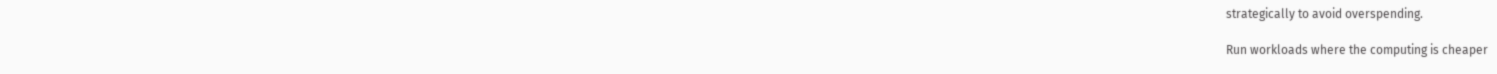strategically to avoid overspending.

Run workloads where the computing is cheaper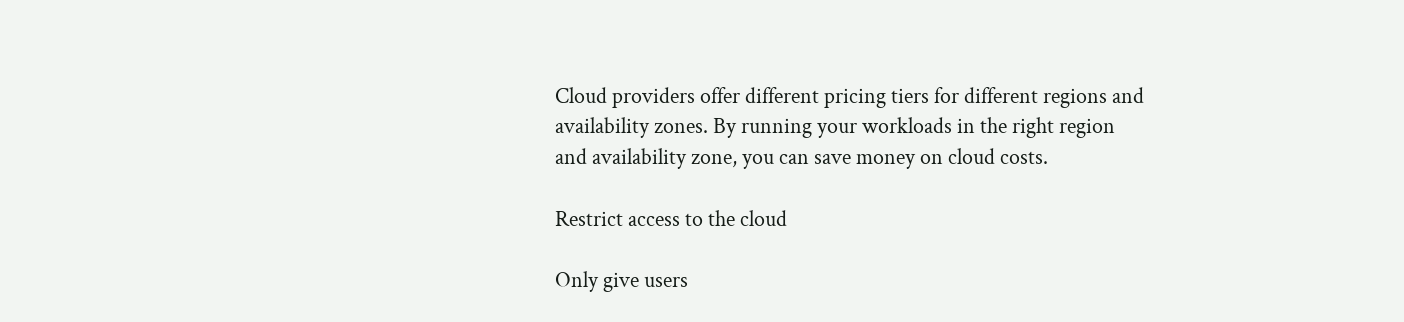Cloud providers offer different pricing tiers for different regions and availability zones. By running your workloads in the right region and availability zone, you can save money on cloud costs.

Restrict access to the cloud

Only give users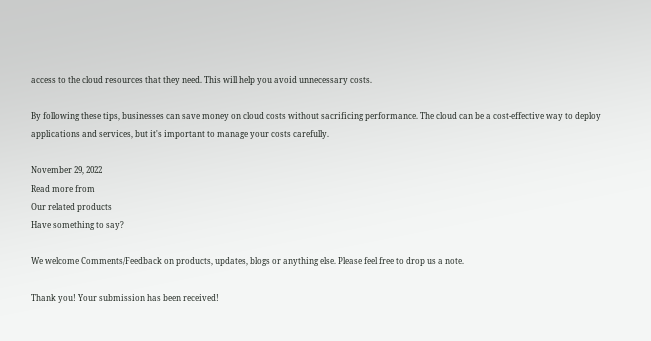access to the cloud resources that they need. This will help you avoid unnecessary costs.

By following these tips, businesses can save money on cloud costs without sacrificing performance. The cloud can be a cost-effective way to deploy applications and services, but it's important to manage your costs carefully.

November 29, 2022
Read more from
Our related products
Have something to say?

We welcome Comments/Feedback on products, updates, blogs or anything else. Please feel free to drop us a note.

Thank you! Your submission has been received!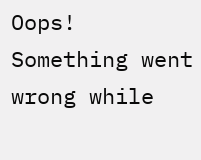Oops! Something went wrong while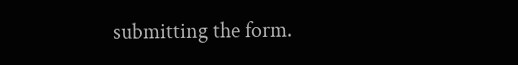submitting the form.